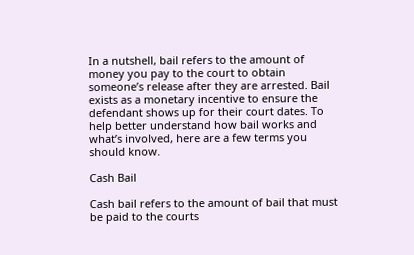In a nutshell, bail refers to the amount of money you pay to the court to obtain someone’s release after they are arrested. Bail exists as a monetary incentive to ensure the defendant shows up for their court dates. To help better understand how bail works and what’s involved, here are a few terms you should know.

Cash Bail

Cash bail refers to the amount of bail that must be paid to the courts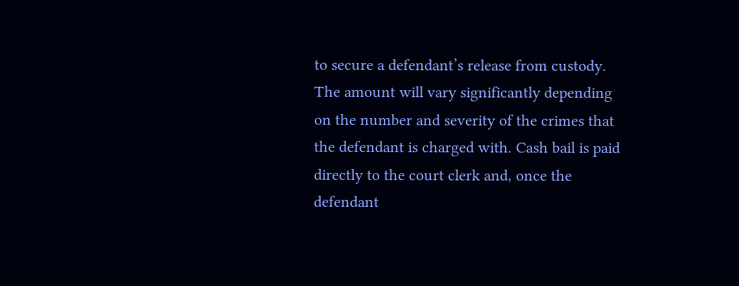to secure a defendant’s release from custody. The amount will vary significantly depending on the number and severity of the crimes that the defendant is charged with. Cash bail is paid directly to the court clerk and, once the defendant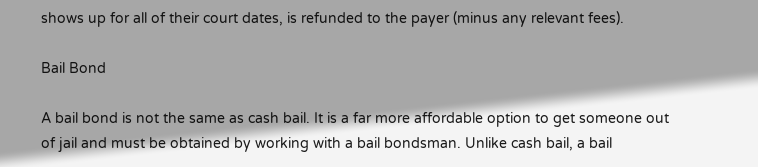shows up for all of their court dates, is refunded to the payer (minus any relevant fees).

Bail Bond

A bail bond is not the same as cash bail. It is a far more affordable option to get someone out of jail and must be obtained by working with a bail bondsman. Unlike cash bail, a bail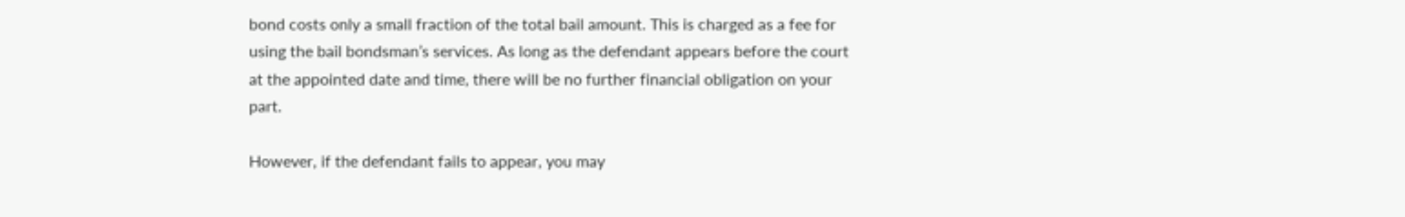bond costs only a small fraction of the total bail amount. This is charged as a fee for using the bail bondsman’s services. As long as the defendant appears before the court at the appointed date and time, there will be no further financial obligation on your part.

However, if the defendant fails to appear, you may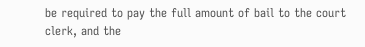be required to pay the full amount of bail to the court clerk, and the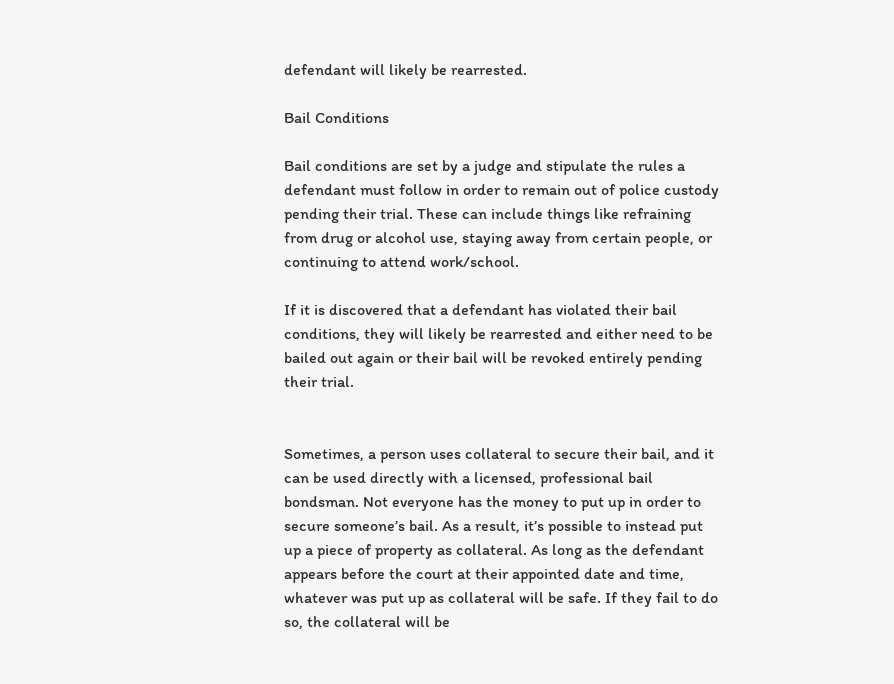defendant will likely be rearrested.

Bail Conditions

Bail conditions are set by a judge and stipulate the rules a defendant must follow in order to remain out of police custody pending their trial. These can include things like refraining from drug or alcohol use, staying away from certain people, or continuing to attend work/school.

If it is discovered that a defendant has violated their bail conditions, they will likely be rearrested and either need to be bailed out again or their bail will be revoked entirely pending their trial.


Sometimes, a person uses collateral to secure their bail, and it can be used directly with a licensed, professional bail bondsman. Not everyone has the money to put up in order to secure someone’s bail. As a result, it’s possible to instead put up a piece of property as collateral. As long as the defendant appears before the court at their appointed date and time, whatever was put up as collateral will be safe. If they fail to do so, the collateral will be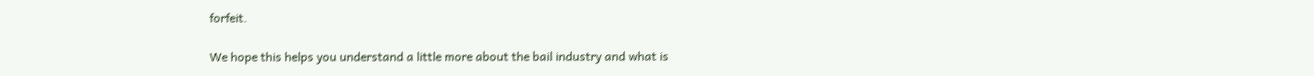forfeit.

We hope this helps you understand a little more about the bail industry and what is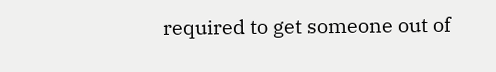required to get someone out of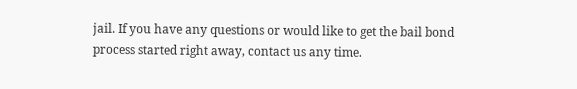jail. If you have any questions or would like to get the bail bond process started right away, contact us any time.